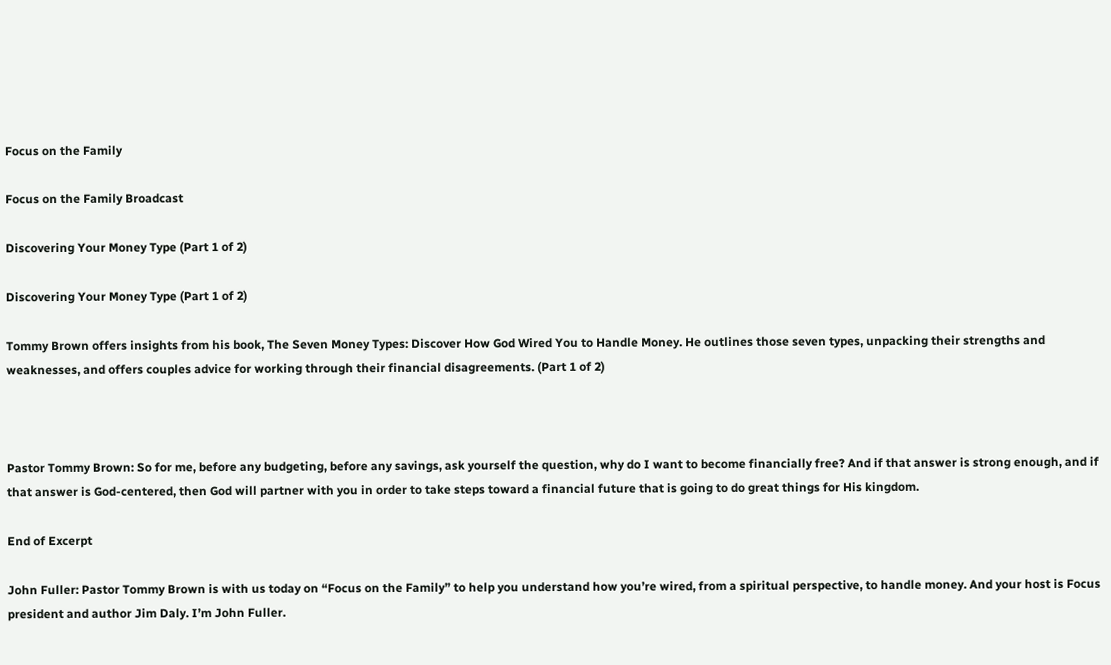Focus on the Family

Focus on the Family Broadcast

Discovering Your Money Type (Part 1 of 2)

Discovering Your Money Type (Part 1 of 2)

Tommy Brown offers insights from his book, The Seven Money Types: Discover How God Wired You to Handle Money. He outlines those seven types, unpacking their strengths and weaknesses, and offers couples advice for working through their financial disagreements. (Part 1 of 2)



Pastor Tommy Brown: So for me, before any budgeting, before any savings, ask yourself the question, why do I want to become financially free? And if that answer is strong enough, and if that answer is God-centered, then God will partner with you in order to take steps toward a financial future that is going to do great things for His kingdom.

End of Excerpt

John Fuller: Pastor Tommy Brown is with us today on “Focus on the Family” to help you understand how you’re wired, from a spiritual perspective, to handle money. And your host is Focus president and author Jim Daly. I’m John Fuller.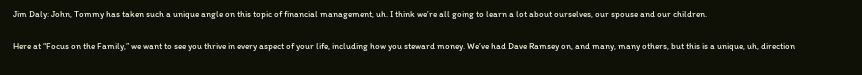Jim Daly: John, Tommy has taken such a unique angle on this topic of financial management, uh. I think we’re all going to learn a lot about ourselves, our spouse and our children.

Here at “Focus on the Family,” we want to see you thrive in every aspect of your life, including how you steward money. We’ve had Dave Ramsey on, and many, many others, but this is a unique, uh, direction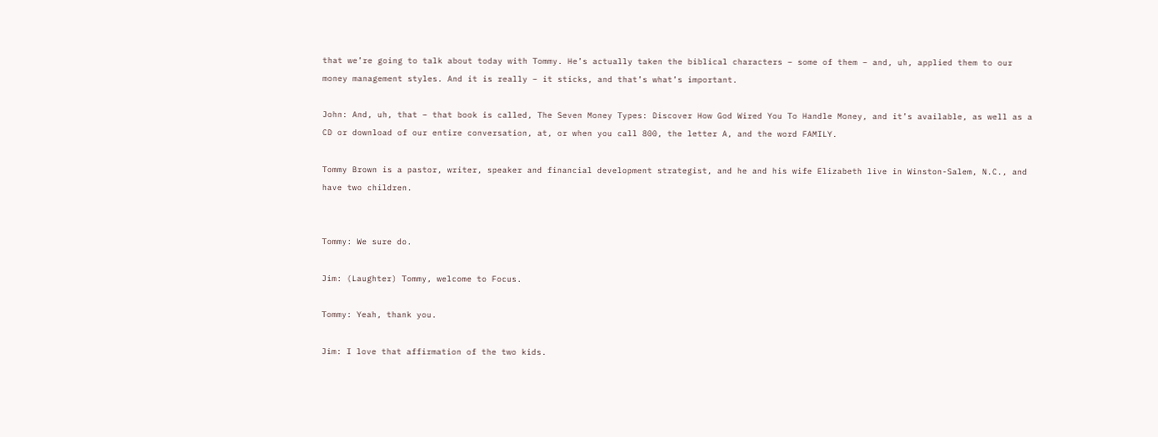that we’re going to talk about today with Tommy. He’s actually taken the biblical characters – some of them – and, uh, applied them to our money management styles. And it is really – it sticks, and that’s what’s important.

John: And, uh, that – that book is called, The Seven Money Types: Discover How God Wired You To Handle Money, and it’s available, as well as a CD or download of our entire conversation, at, or when you call 800, the letter A, and the word FAMILY.

Tommy Brown is a pastor, writer, speaker and financial development strategist, and he and his wife Elizabeth live in Winston-Salem, N.C., and have two children.


Tommy: We sure do.

Jim: (Laughter) Tommy, welcome to Focus.

Tommy: Yeah, thank you.

Jim: I love that affirmation of the two kids.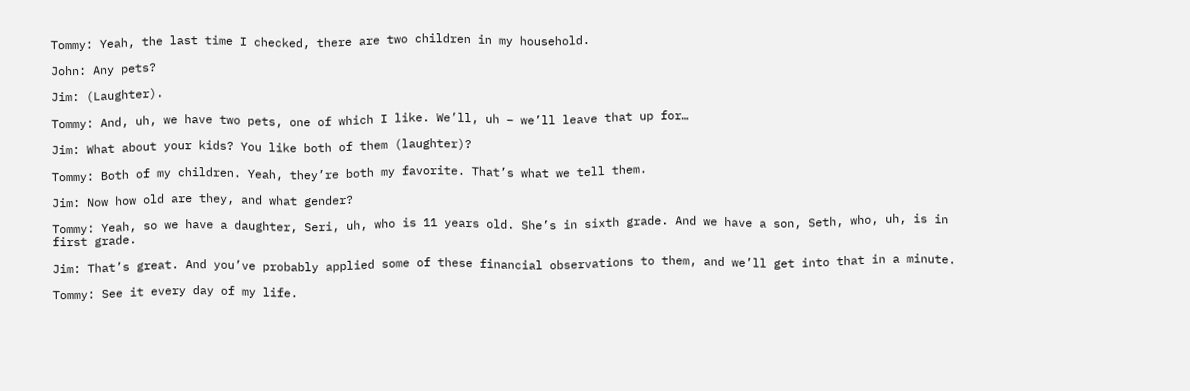Tommy: Yeah, the last time I checked, there are two children in my household.

John: Any pets?

Jim: (Laughter).

Tommy: And, uh, we have two pets, one of which I like. We’ll, uh – we’ll leave that up for…

Jim: What about your kids? You like both of them (laughter)?

Tommy: Both of my children. Yeah, they’re both my favorite. That’s what we tell them.

Jim: Now how old are they, and what gender?

Tommy: Yeah, so we have a daughter, Seri, uh, who is 11 years old. She’s in sixth grade. And we have a son, Seth, who, uh, is in first grade.

Jim: That’s great. And you’ve probably applied some of these financial observations to them, and we’ll get into that in a minute.

Tommy: See it every day of my life.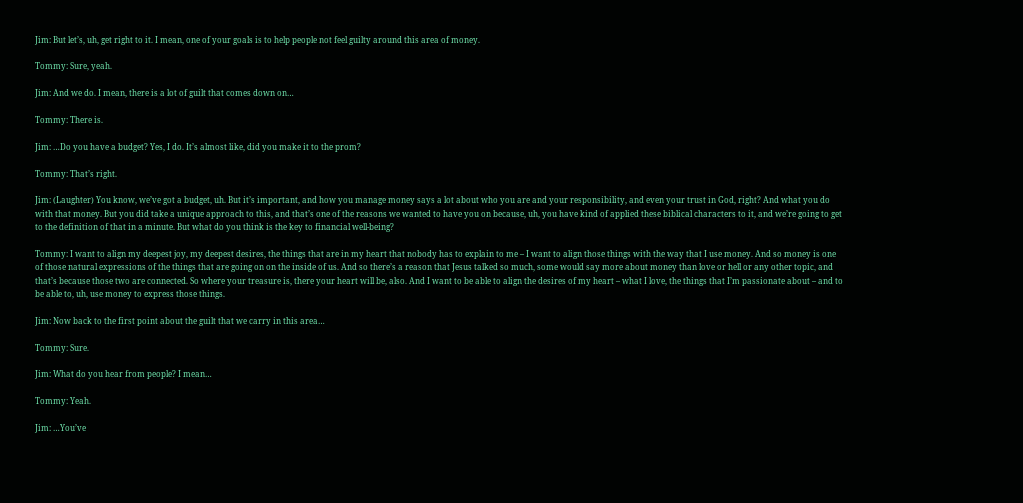Jim: But let’s, uh, get right to it. I mean, one of your goals is to help people not feel guilty around this area of money.

Tommy: Sure, yeah.

Jim: And we do. I mean, there is a lot of guilt that comes down on…

Tommy: There is.

Jim: …Do you have a budget? Yes, I do. It’s almost like, did you make it to the prom?

Tommy: That’s right.

Jim: (Laughter) You know, we’ve got a budget, uh. But it’s important, and how you manage money says a lot about who you are and your responsibility, and even your trust in God, right? And what you do with that money. But you did take a unique approach to this, and that’s one of the reasons we wanted to have you on because, uh, you have kind of applied these biblical characters to it, and we’re going to get to the definition of that in a minute. But what do you think is the key to financial well-being?

Tommy: I want to align my deepest joy, my deepest desires, the things that are in my heart that nobody has to explain to me – I want to align those things with the way that I use money. And so money is one of those natural expressions of the things that are going on on the inside of us. And so there’s a reason that Jesus talked so much, some would say more about money than love or hell or any other topic, and that’s because those two are connected. So where your treasure is, there your heart will be, also. And I want to be able to align the desires of my heart – what I love, the things that I’m passionate about – and to be able to, uh, use money to express those things.

Jim: Now back to the first point about the guilt that we carry in this area…

Tommy: Sure.

Jim: What do you hear from people? I mean…

Tommy: Yeah.

Jim: …You’ve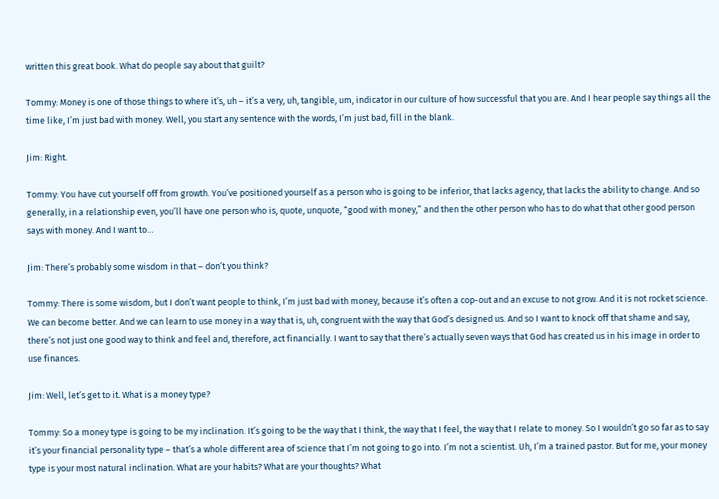written this great book. What do people say about that guilt?

Tommy: Money is one of those things to where it’s, uh – it’s a very, uh, tangible, um, indicator in our culture of how successful that you are. And I hear people say things all the time like, I’m just bad with money. Well, you start any sentence with the words, I’m just bad, fill in the blank.

Jim: Right.

Tommy: You have cut yourself off from growth. You’ve positioned yourself as a person who is going to be inferior, that lacks agency, that lacks the ability to change. And so generally, in a relationship even, you’ll have one person who is, quote, unquote, “good with money,” and then the other person who has to do what that other good person says with money. And I want to…

Jim: There’s probably some wisdom in that – don’t you think?

Tommy: There is some wisdom, but I don’t want people to think, I’m just bad with money, because it’s often a cop-out and an excuse to not grow. And it is not rocket science. We can become better. And we can learn to use money in a way that is, uh, congruent with the way that God’s designed us. And so I want to knock off that shame and say, there’s not just one good way to think and feel and, therefore, act financially. I want to say that there’s actually seven ways that God has created us in his image in order to use finances.

Jim: Well, let’s get to it. What is a money type?

Tommy: So a money type is going to be my inclination. It’s going to be the way that I think, the way that I feel, the way that I relate to money. So I wouldn’t go so far as to say it’s your financial personality type – that’s a whole different area of science that I’m not going to go into. I’m not a scientist. Uh, I’m a trained pastor. But for me, your money type is your most natural inclination. What are your habits? What are your thoughts? What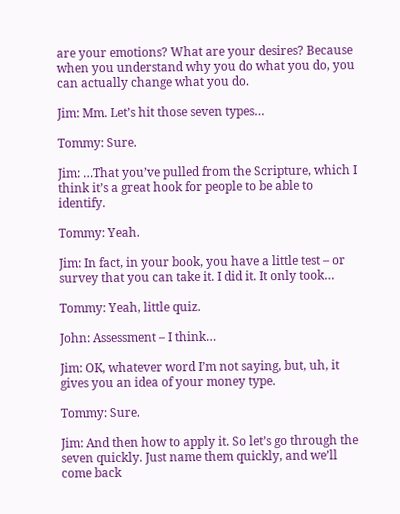are your emotions? What are your desires? Because when you understand why you do what you do, you can actually change what you do.

Jim: Mm. Let’s hit those seven types…

Tommy: Sure.

Jim: …That you’ve pulled from the Scripture, which I think it’s a great hook for people to be able to identify.

Tommy: Yeah.

Jim: In fact, in your book, you have a little test – or survey that you can take it. I did it. It only took…

Tommy: Yeah, little quiz.

John: Assessment – I think…

Jim: OK, whatever word I’m not saying, but, uh, it gives you an idea of your money type.

Tommy: Sure.

Jim: And then how to apply it. So let’s go through the seven quickly. Just name them quickly, and we’ll come back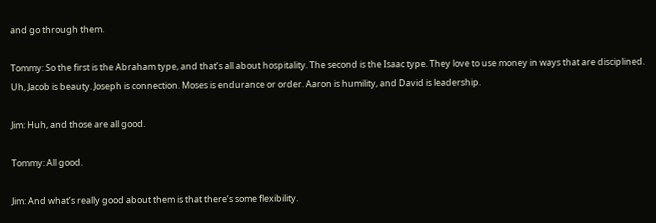and go through them.

Tommy: So the first is the Abraham type, and that’s all about hospitality. The second is the Isaac type. They love to use money in ways that are disciplined. Uh, Jacob is beauty. Joseph is connection. Moses is endurance or order. Aaron is humility, and David is leadership.

Jim: Huh, and those are all good.

Tommy: All good.

Jim: And what’s really good about them is that there’s some flexibility.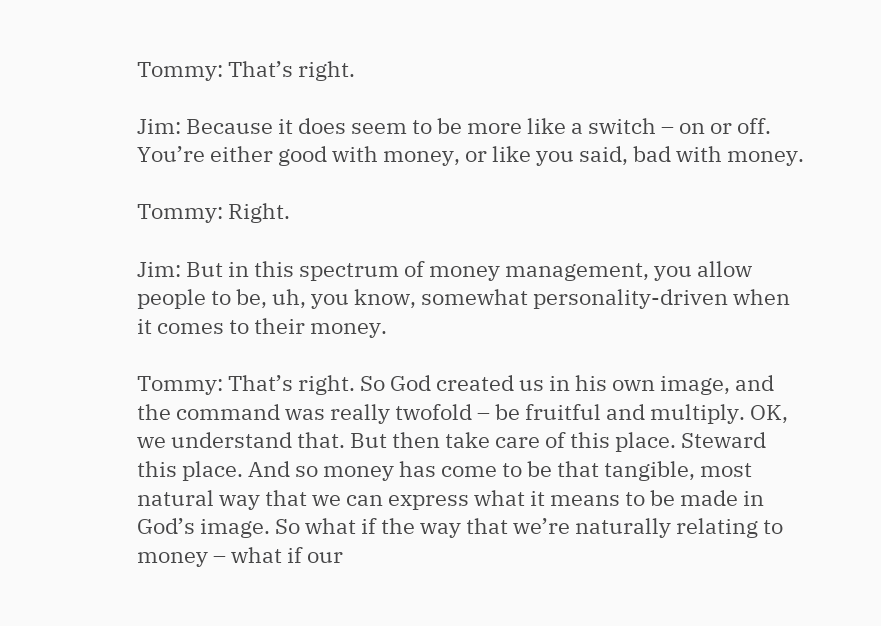Tommy: That’s right.

Jim: Because it does seem to be more like a switch – on or off. You’re either good with money, or like you said, bad with money.

Tommy: Right.

Jim: But in this spectrum of money management, you allow people to be, uh, you know, somewhat personality-driven when it comes to their money.

Tommy: That’s right. So God created us in his own image, and the command was really twofold – be fruitful and multiply. OK, we understand that. But then take care of this place. Steward this place. And so money has come to be that tangible, most natural way that we can express what it means to be made in God’s image. So what if the way that we’re naturally relating to money – what if our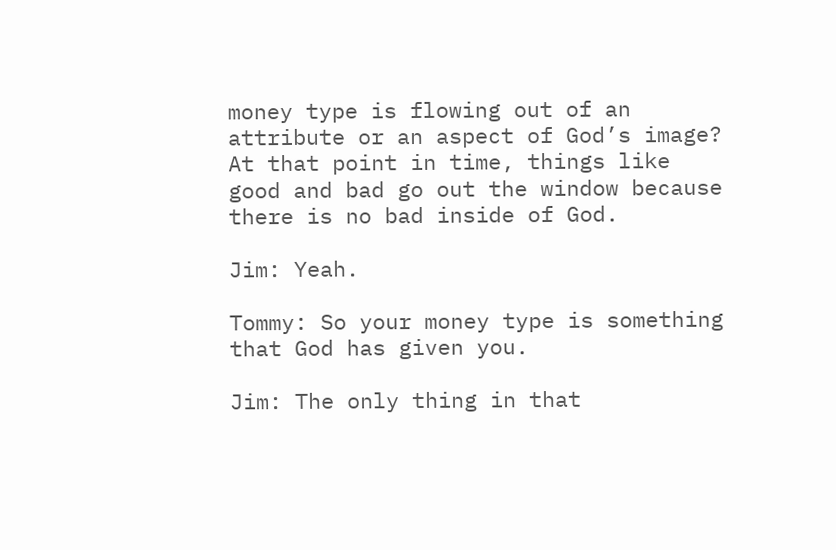money type is flowing out of an attribute or an aspect of God’s image? At that point in time, things like good and bad go out the window because there is no bad inside of God.

Jim: Yeah.

Tommy: So your money type is something that God has given you.

Jim: The only thing in that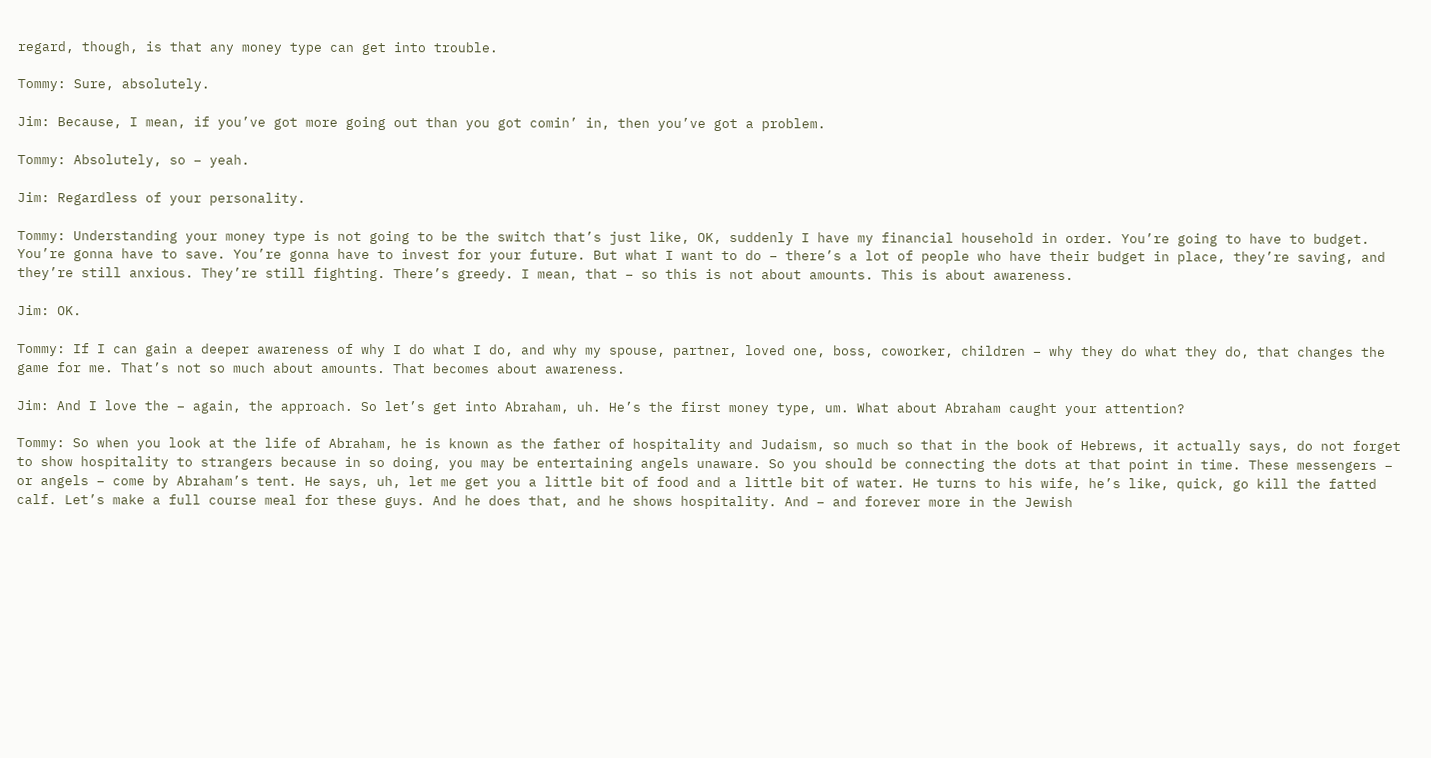regard, though, is that any money type can get into trouble.

Tommy: Sure, absolutely.

Jim: Because, I mean, if you’ve got more going out than you got comin’ in, then you’ve got a problem.

Tommy: Absolutely, so – yeah.

Jim: Regardless of your personality.

Tommy: Understanding your money type is not going to be the switch that’s just like, OK, suddenly I have my financial household in order. You’re going to have to budget. You’re gonna have to save. You’re gonna have to invest for your future. But what I want to do – there’s a lot of people who have their budget in place, they’re saving, and they’re still anxious. They’re still fighting. There’s greedy. I mean, that – so this is not about amounts. This is about awareness.

Jim: OK.

Tommy: If I can gain a deeper awareness of why I do what I do, and why my spouse, partner, loved one, boss, coworker, children – why they do what they do, that changes the game for me. That’s not so much about amounts. That becomes about awareness.

Jim: And I love the – again, the approach. So let’s get into Abraham, uh. He’s the first money type, um. What about Abraham caught your attention?

Tommy: So when you look at the life of Abraham, he is known as the father of hospitality and Judaism, so much so that in the book of Hebrews, it actually says, do not forget to show hospitality to strangers because in so doing, you may be entertaining angels unaware. So you should be connecting the dots at that point in time. These messengers – or angels – come by Abraham’s tent. He says, uh, let me get you a little bit of food and a little bit of water. He turns to his wife, he’s like, quick, go kill the fatted calf. Let’s make a full course meal for these guys. And he does that, and he shows hospitality. And – and forever more in the Jewish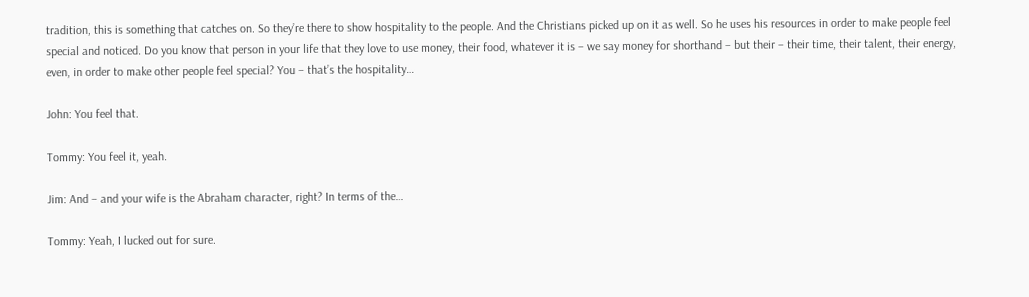tradition, this is something that catches on. So they’re there to show hospitality to the people. And the Christians picked up on it as well. So he uses his resources in order to make people feel special and noticed. Do you know that person in your life that they love to use money, their food, whatever it is – we say money for shorthand – but their – their time, their talent, their energy, even, in order to make other people feel special? You – that’s the hospitality…

John: You feel that.

Tommy: You feel it, yeah.

Jim: And – and your wife is the Abraham character, right? In terms of the…

Tommy: Yeah, I lucked out for sure.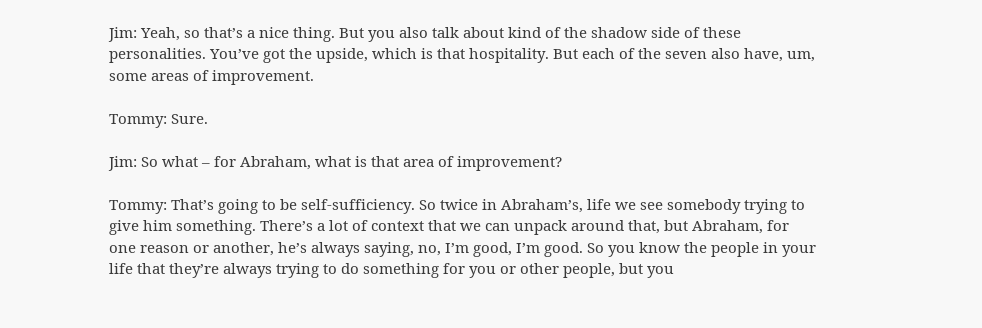Jim: Yeah, so that’s a nice thing. But you also talk about kind of the shadow side of these personalities. You’ve got the upside, which is that hospitality. But each of the seven also have, um, some areas of improvement.

Tommy: Sure.

Jim: So what – for Abraham, what is that area of improvement?

Tommy: That’s going to be self-sufficiency. So twice in Abraham’s, life we see somebody trying to give him something. There’s a lot of context that we can unpack around that, but Abraham, for one reason or another, he’s always saying, no, I’m good, I’m good. So you know the people in your life that they’re always trying to do something for you or other people, but you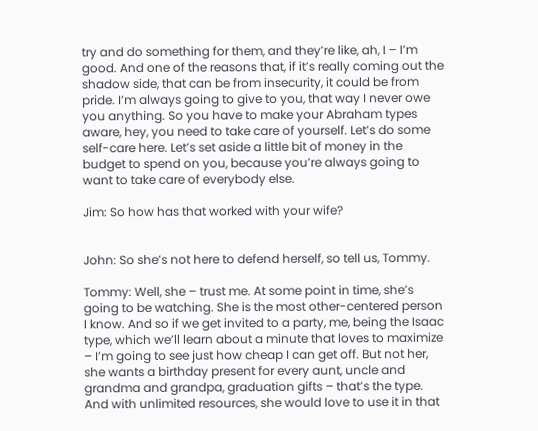try and do something for them, and they’re like, ah, I – I’m good. And one of the reasons that, if it’s really coming out the shadow side, that can be from insecurity, it could be from pride. I’m always going to give to you, that way I never owe you anything. So you have to make your Abraham types aware, hey, you need to take care of yourself. Let’s do some self-care here. Let’s set aside a little bit of money in the budget to spend on you, because you’re always going to want to take care of everybody else.

Jim: So how has that worked with your wife?


John: So she’s not here to defend herself, so tell us, Tommy.

Tommy: Well, she – trust me. At some point in time, she’s going to be watching. She is the most other-centered person I know. And so if we get invited to a party, me, being the Isaac type, which we’ll learn about a minute that loves to maximize – I’m going to see just how cheap I can get off. But not her, she wants a birthday present for every aunt, uncle and grandma and grandpa, graduation gifts – that’s the type. And with unlimited resources, she would love to use it in that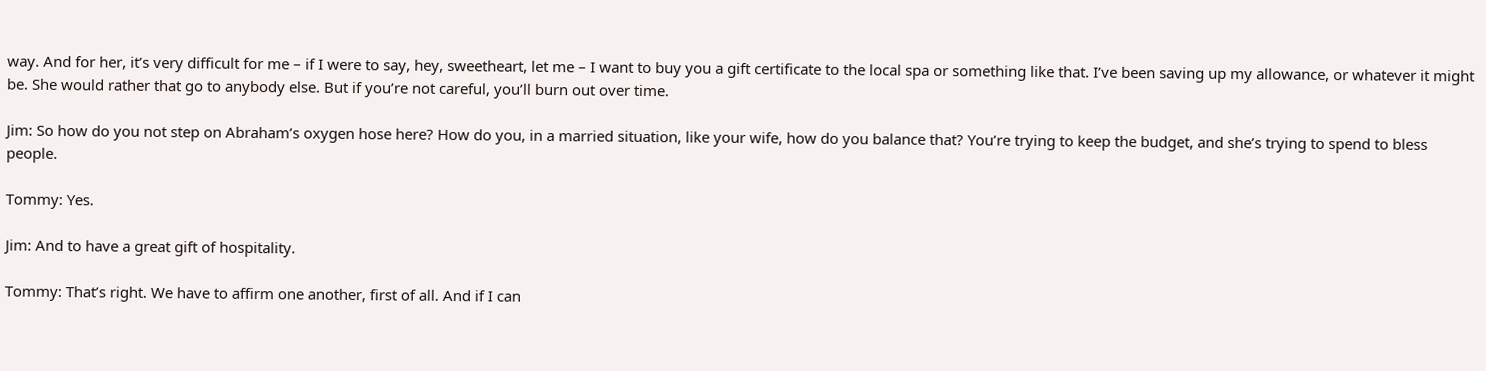way. And for her, it’s very difficult for me – if I were to say, hey, sweetheart, let me – I want to buy you a gift certificate to the local spa or something like that. I’ve been saving up my allowance, or whatever it might be. She would rather that go to anybody else. But if you’re not careful, you’ll burn out over time.

Jim: So how do you not step on Abraham’s oxygen hose here? How do you, in a married situation, like your wife, how do you balance that? You’re trying to keep the budget, and she’s trying to spend to bless people.

Tommy: Yes.

Jim: And to have a great gift of hospitality.

Tommy: That’s right. We have to affirm one another, first of all. And if I can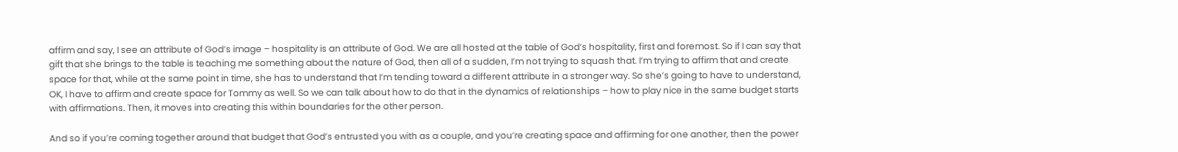affirm and say, I see an attribute of God’s image – hospitality is an attribute of God. We are all hosted at the table of God’s hospitality, first and foremost. So if I can say that gift that she brings to the table is teaching me something about the nature of God, then all of a sudden, I’m not trying to squash that. I’m trying to affirm that and create space for that, while at the same point in time, she has to understand that I’m tending toward a different attribute in a stronger way. So she’s going to have to understand, OK, I have to affirm and create space for Tommy as well. So we can talk about how to do that in the dynamics of relationships – how to play nice in the same budget starts with affirmations. Then, it moves into creating this within boundaries for the other person.

And so if you’re coming together around that budget that God’s entrusted you with as a couple, and you’re creating space and affirming for one another, then the power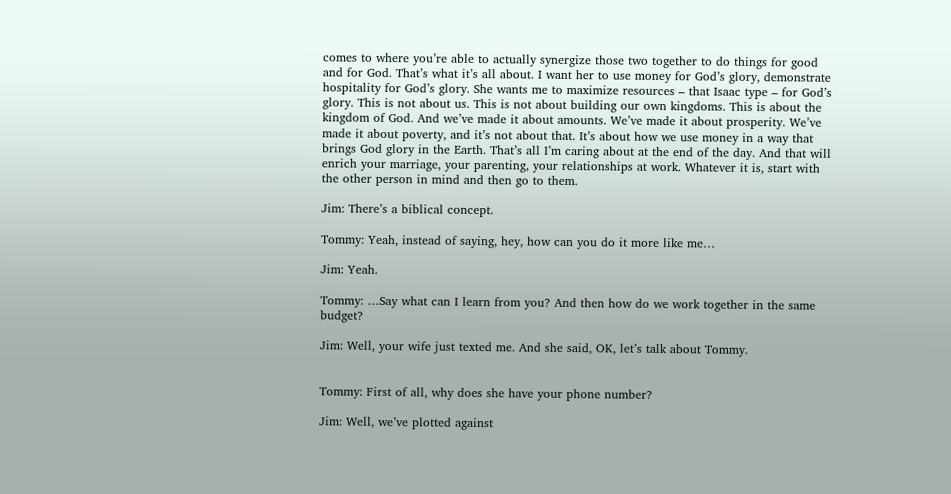comes to where you’re able to actually synergize those two together to do things for good and for God. That’s what it’s all about. I want her to use money for God’s glory, demonstrate hospitality for God’s glory. She wants me to maximize resources – that Isaac type – for God’s glory. This is not about us. This is not about building our own kingdoms. This is about the kingdom of God. And we’ve made it about amounts. We’ve made it about prosperity. We’ve made it about poverty, and it’s not about that. It’s about how we use money in a way that brings God glory in the Earth. That’s all I’m caring about at the end of the day. And that will enrich your marriage, your parenting, your relationships at work. Whatever it is, start with the other person in mind and then go to them.

Jim: There’s a biblical concept.

Tommy: Yeah, instead of saying, hey, how can you do it more like me…

Jim: Yeah.

Tommy: …Say what can I learn from you? And then how do we work together in the same budget?

Jim: Well, your wife just texted me. And she said, OK, let’s talk about Tommy.


Tommy: First of all, why does she have your phone number?

Jim: Well, we’ve plotted against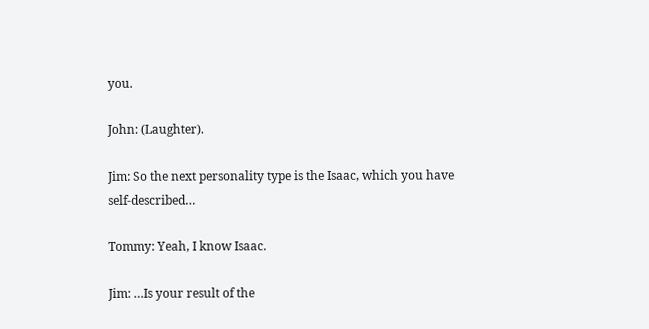you.

John: (Laughter).

Jim: So the next personality type is the Isaac, which you have self-described…

Tommy: Yeah, I know Isaac.

Jim: …Is your result of the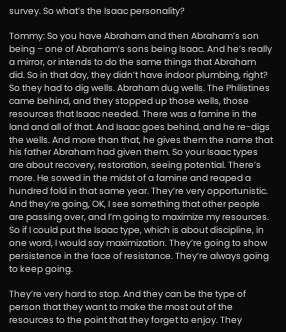survey. So what’s the Isaac personality?

Tommy: So you have Abraham and then Abraham’s son being – one of Abraham’s sons being Isaac. And he’s really a mirror, or intends to do the same things that Abraham did. So in that day, they didn’t have indoor plumbing, right? So they had to dig wells. Abraham dug wells. The Philistines came behind, and they stopped up those wells, those resources that Isaac needed. There was a famine in the land and all of that. And Isaac goes behind, and he re-digs the wells. And more than that, he gives them the name that his father Abraham had given them. So your Isaac types are about recovery, restoration, seeing potential. There’s more. He sowed in the midst of a famine and reaped a hundred fold in that same year. They’re very opportunistic. And they’re going, OK, I see something that other people are passing over, and I’m going to maximize my resources. So if I could put the Isaac type, which is about discipline, in one word, I would say maximization. They’re going to show persistence in the face of resistance. They’re always going to keep going.

They’re very hard to stop. And they can be the type of person that they want to make the most out of the resources to the point that they forget to enjoy. They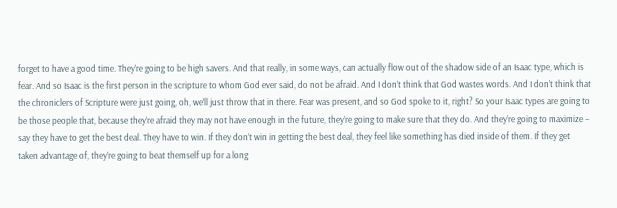forget to have a good time. They’re going to be high savers. And that really, in some ways, can actually flow out of the shadow side of an Isaac type, which is fear. And so Isaac is the first person in the scripture to whom God ever said, do not be afraid. And I don’t think that God wastes words. And I don’t think that the chroniclers of Scripture were just going, oh, we’ll just throw that in there. Fear was present, and so God spoke to it, right? So your Isaac types are going to be those people that, because they’re afraid they may not have enough in the future, they’re going to make sure that they do. And they’re going to maximize – say they have to get the best deal. They have to win. If they don’t win in getting the best deal, they feel like something has died inside of them. If they get taken advantage of, they’re going to beat themself up for a long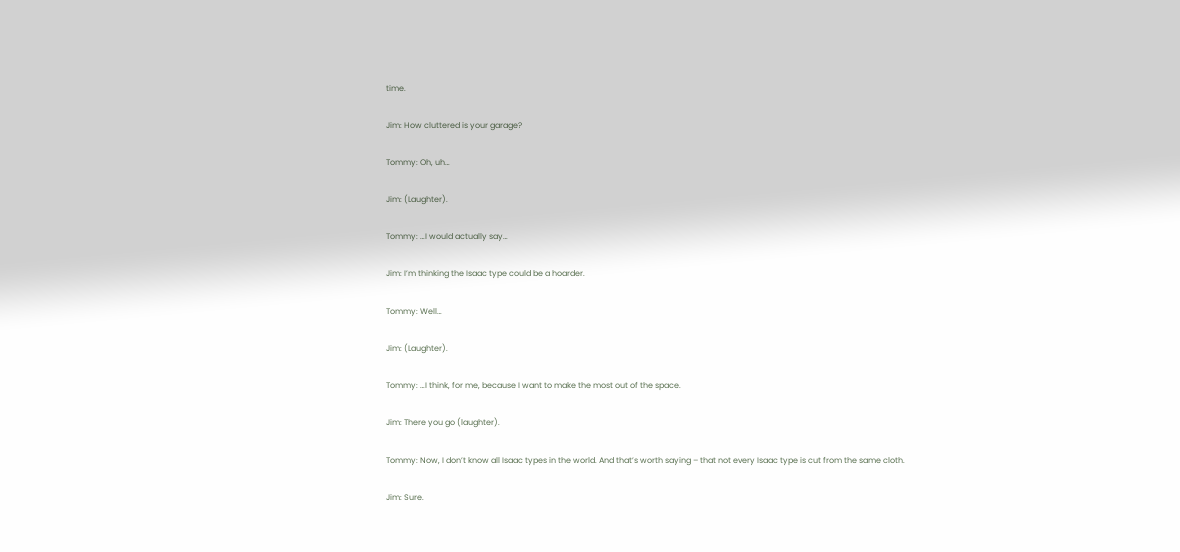time.

Jim: How cluttered is your garage?

Tommy: Oh, uh…

Jim: (Laughter).

Tommy: …I would actually say…

Jim: I’m thinking the Isaac type could be a hoarder.

Tommy: Well…

Jim: (Laughter).

Tommy: …I think, for me, because I want to make the most out of the space.

Jim: There you go (laughter).

Tommy: Now, I don’t know all Isaac types in the world. And that’s worth saying – that not every Isaac type is cut from the same cloth.

Jim: Sure.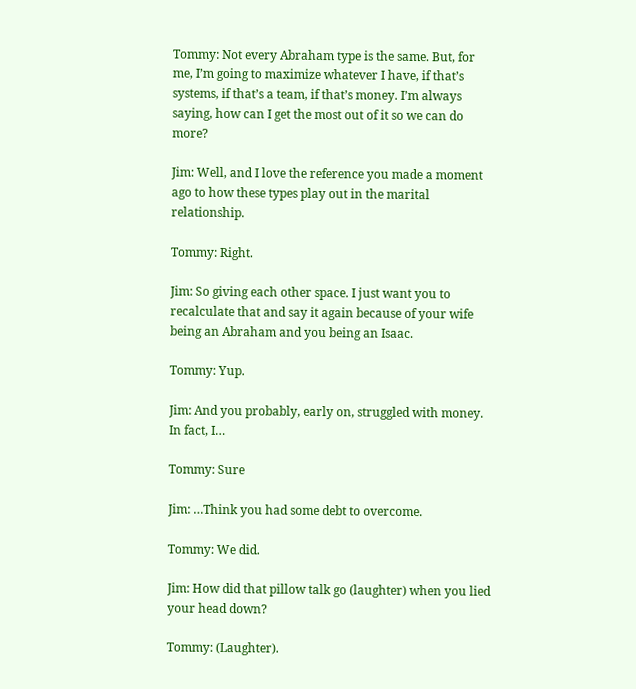Tommy: Not every Abraham type is the same. But, for me, I’m going to maximize whatever I have, if that’s systems, if that’s a team, if that’s money. I’m always saying, how can I get the most out of it so we can do more?

Jim: Well, and I love the reference you made a moment ago to how these types play out in the marital relationship.

Tommy: Right.

Jim: So giving each other space. I just want you to recalculate that and say it again because of your wife being an Abraham and you being an Isaac.

Tommy: Yup.

Jim: And you probably, early on, struggled with money. In fact, I…

Tommy: Sure

Jim: …Think you had some debt to overcome.

Tommy: We did.

Jim: How did that pillow talk go (laughter) when you lied your head down?

Tommy: (Laughter).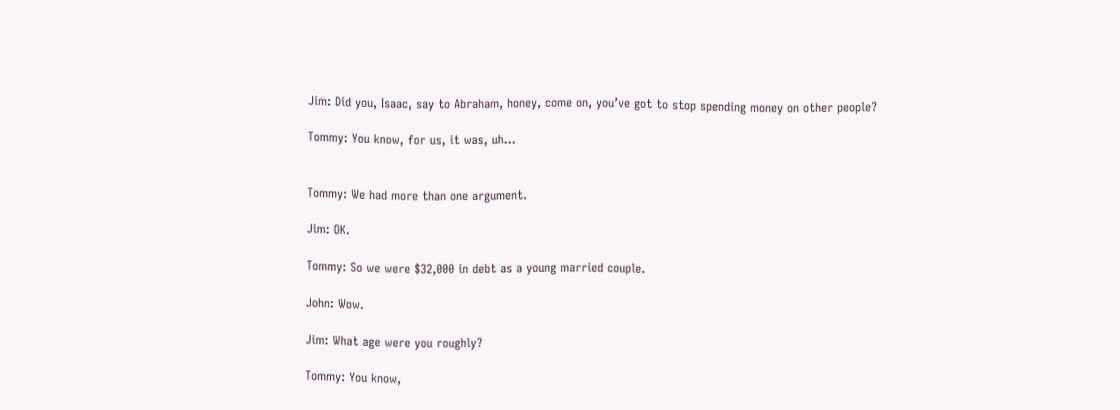Jim: Did you, Isaac, say to Abraham, honey, come on, you’ve got to stop spending money on other people?

Tommy: You know, for us, it was, uh…


Tommy: We had more than one argument.

Jim: OK.

Tommy: So we were $32,000 in debt as a young married couple.

John: Wow.

Jim: What age were you roughly?

Tommy: You know,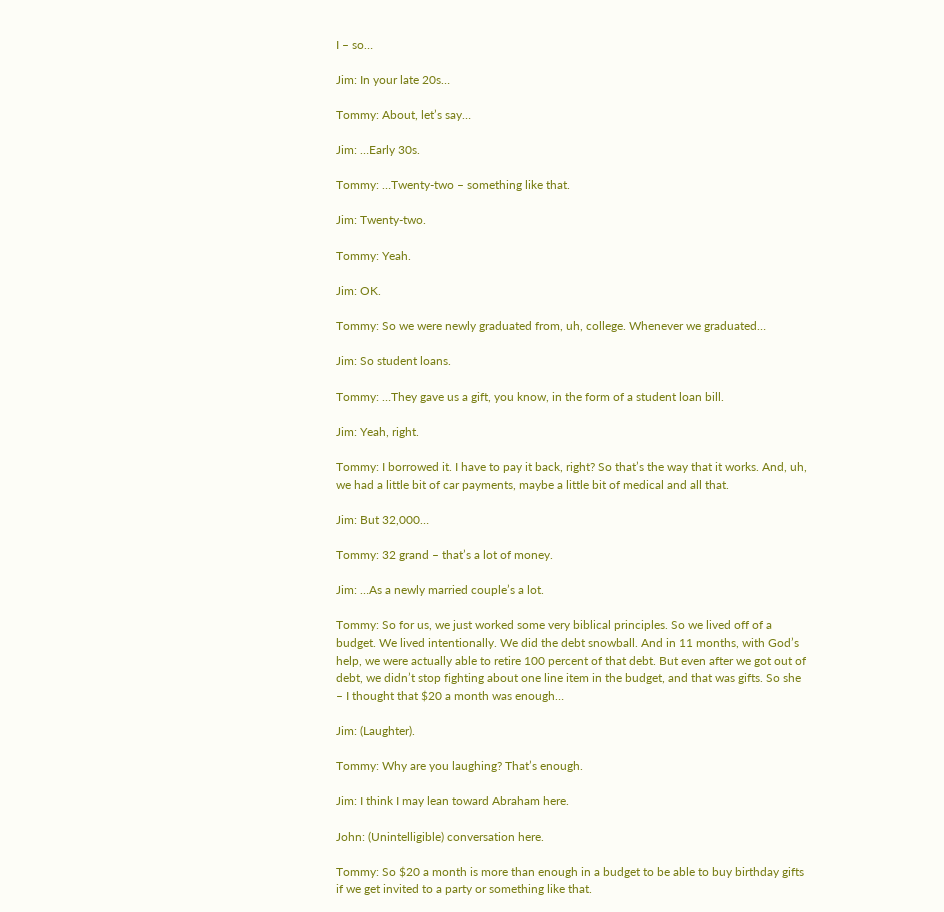I – so…

Jim: In your late 20s…

Tommy: About, let’s say…

Jim: …Early 30s.

Tommy: …Twenty-two – something like that.

Jim: Twenty-two.

Tommy: Yeah.

Jim: OK.

Tommy: So we were newly graduated from, uh, college. Whenever we graduated…

Jim: So student loans.

Tommy: …They gave us a gift, you know, in the form of a student loan bill.

Jim: Yeah, right.

Tommy: I borrowed it. I have to pay it back, right? So that’s the way that it works. And, uh, we had a little bit of car payments, maybe a little bit of medical and all that.

Jim: But 32,000…

Tommy: 32 grand – that’s a lot of money.

Jim: …As a newly married couple’s a lot.

Tommy: So for us, we just worked some very biblical principles. So we lived off of a budget. We lived intentionally. We did the debt snowball. And in 11 months, with God’s help, we were actually able to retire 100 percent of that debt. But even after we got out of debt, we didn’t stop fighting about one line item in the budget, and that was gifts. So she – I thought that $20 a month was enough…

Jim: (Laughter).

Tommy: Why are you laughing? That’s enough.

Jim: I think I may lean toward Abraham here.

John: (Unintelligible) conversation here.

Tommy: So $20 a month is more than enough in a budget to be able to buy birthday gifts if we get invited to a party or something like that.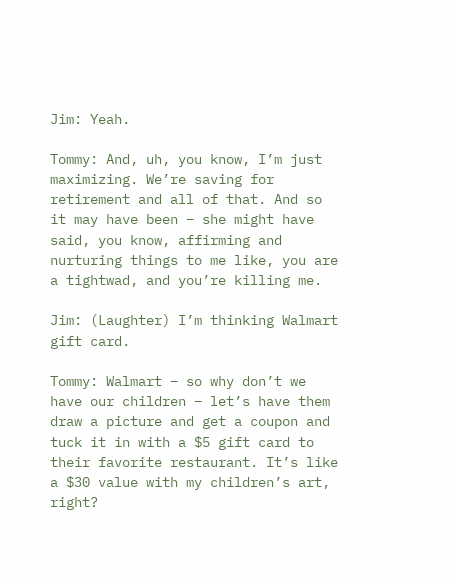Jim: Yeah.

Tommy: And, uh, you know, I’m just maximizing. We’re saving for retirement and all of that. And so it may have been – she might have said, you know, affirming and nurturing things to me like, you are a tightwad, and you’re killing me.

Jim: (Laughter) I’m thinking Walmart gift card.

Tommy: Walmart – so why don’t we have our children – let’s have them draw a picture and get a coupon and tuck it in with a $5 gift card to their favorite restaurant. It’s like a $30 value with my children’s art, right?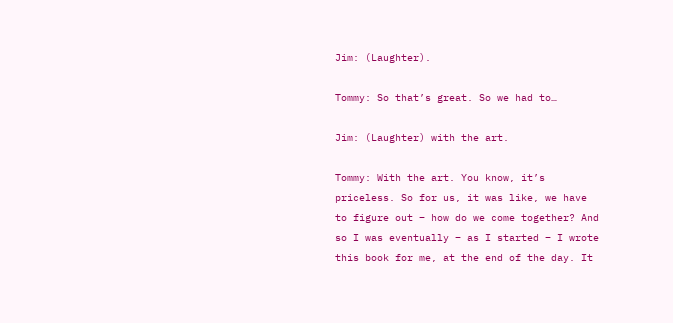Jim: (Laughter).

Tommy: So that’s great. So we had to…

Jim: (Laughter) with the art.

Tommy: With the art. You know, it’s priceless. So for us, it was like, we have to figure out – how do we come together? And so I was eventually – as I started – I wrote this book for me, at the end of the day. It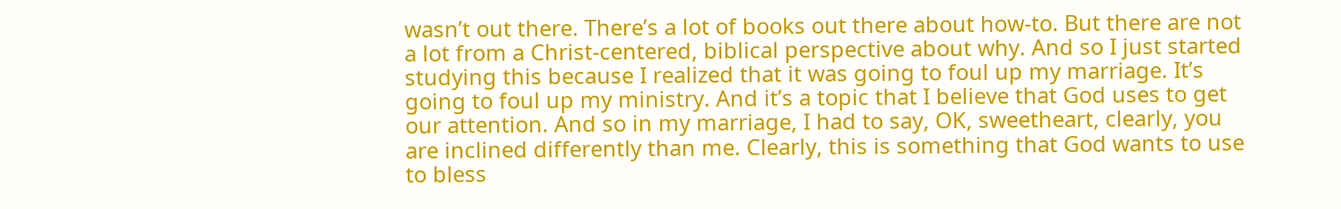wasn’t out there. There’s a lot of books out there about how-to. But there are not a lot from a Christ-centered, biblical perspective about why. And so I just started studying this because I realized that it was going to foul up my marriage. It’s going to foul up my ministry. And it’s a topic that I believe that God uses to get our attention. And so in my marriage, I had to say, OK, sweetheart, clearly, you are inclined differently than me. Clearly, this is something that God wants to use to bless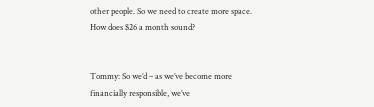other people. So we need to create more space. How does $26 a month sound?


Tommy: So we’d – as we’ve become more financially responsible, we’ve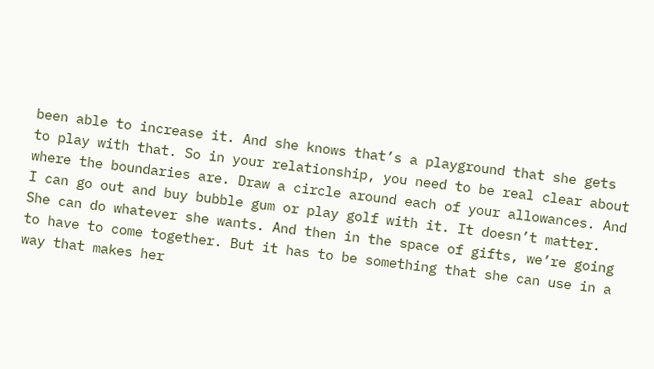been able to increase it. And she knows that’s a playground that she gets to play with that. So in your relationship, you need to be real clear about where the boundaries are. Draw a circle around each of your allowances. And I can go out and buy bubble gum or play golf with it. It doesn’t matter. She can do whatever she wants. And then in the space of gifts, we’re going to have to come together. But it has to be something that she can use in a way that makes her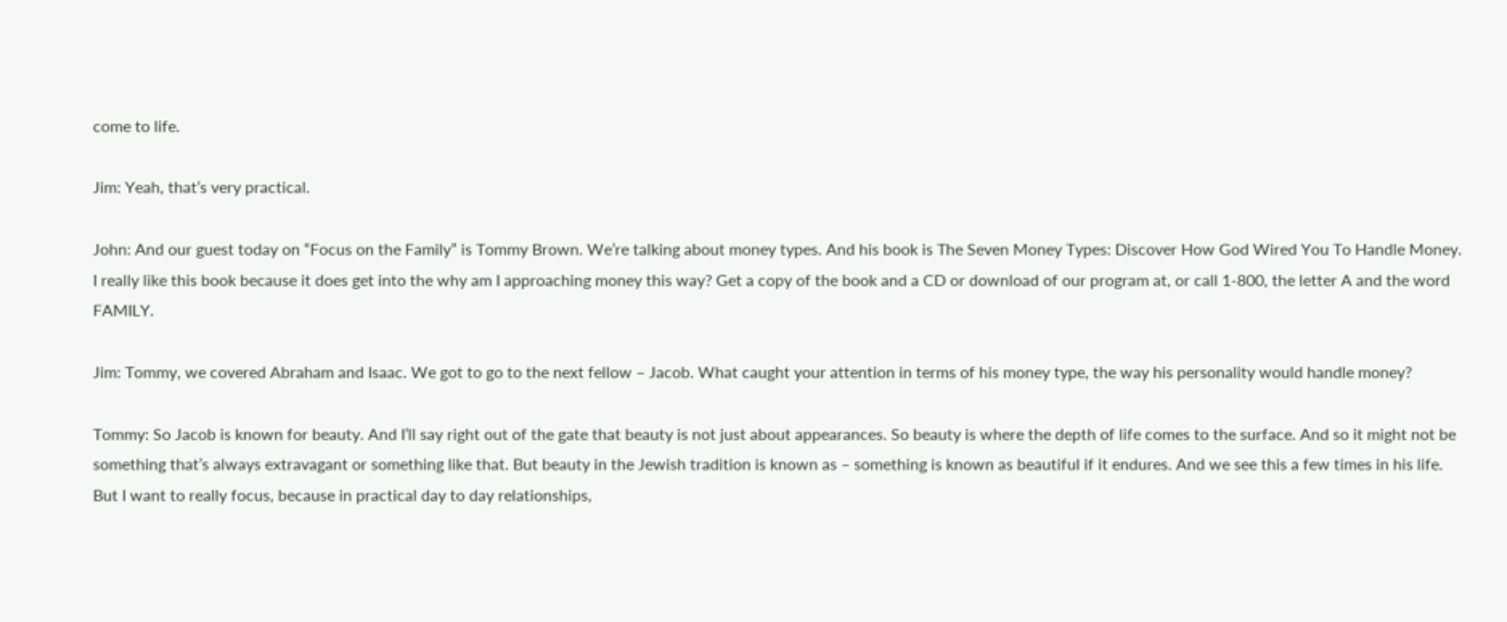come to life.

Jim: Yeah, that’s very practical.

John: And our guest today on “Focus on the Family” is Tommy Brown. We’re talking about money types. And his book is The Seven Money Types: Discover How God Wired You To Handle Money. I really like this book because it does get into the why am I approaching money this way? Get a copy of the book and a CD or download of our program at, or call 1-800, the letter A and the word FAMILY.

Jim: Tommy, we covered Abraham and Isaac. We got to go to the next fellow – Jacob. What caught your attention in terms of his money type, the way his personality would handle money?

Tommy: So Jacob is known for beauty. And I’ll say right out of the gate that beauty is not just about appearances. So beauty is where the depth of life comes to the surface. And so it might not be something that’s always extravagant or something like that. But beauty in the Jewish tradition is known as – something is known as beautiful if it endures. And we see this a few times in his life. But I want to really focus, because in practical day to day relationships,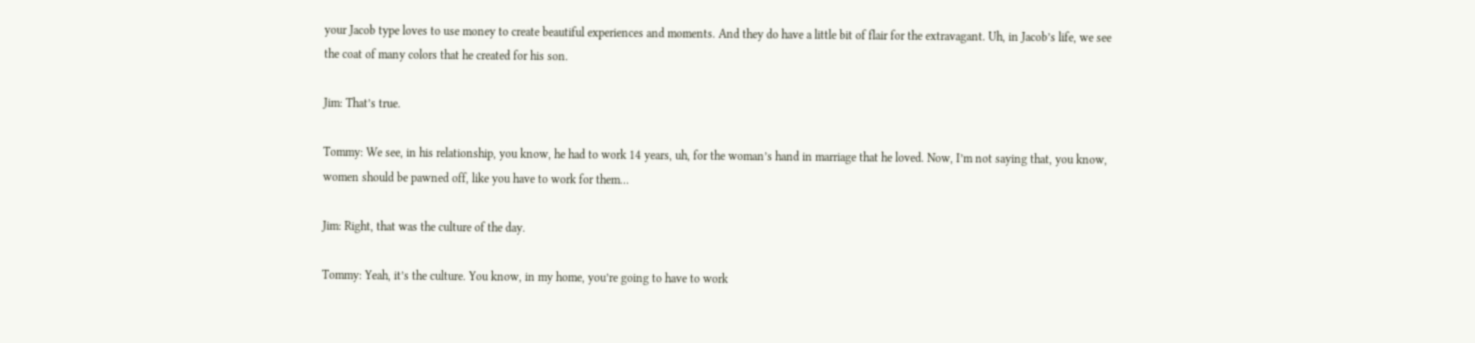your Jacob type loves to use money to create beautiful experiences and moments. And they do have a little bit of flair for the extravagant. Uh, in Jacob’s life, we see the coat of many colors that he created for his son.

Jim: That’s true.

Tommy: We see, in his relationship, you know, he had to work 14 years, uh, for the woman’s hand in marriage that he loved. Now, I’m not saying that, you know, women should be pawned off, like you have to work for them…

Jim: Right, that was the culture of the day.

Tommy: Yeah, it’s the culture. You know, in my home, you’re going to have to work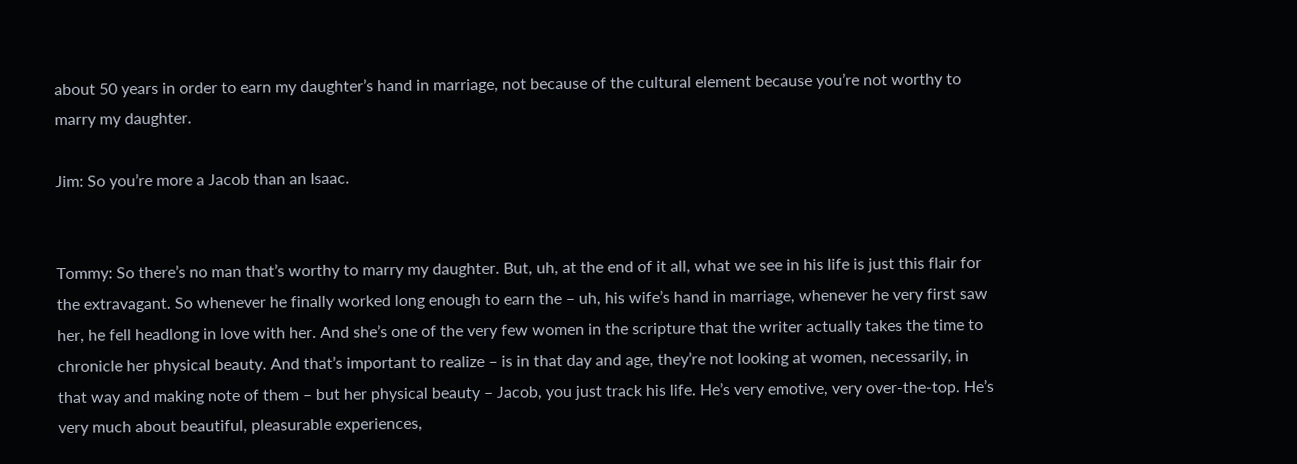about 50 years in order to earn my daughter’s hand in marriage, not because of the cultural element because you’re not worthy to marry my daughter.

Jim: So you’re more a Jacob than an Isaac.


Tommy: So there’s no man that’s worthy to marry my daughter. But, uh, at the end of it all, what we see in his life is just this flair for the extravagant. So whenever he finally worked long enough to earn the – uh, his wife’s hand in marriage, whenever he very first saw her, he fell headlong in love with her. And she’s one of the very few women in the scripture that the writer actually takes the time to chronicle her physical beauty. And that’s important to realize – is in that day and age, they’re not looking at women, necessarily, in that way and making note of them – but her physical beauty – Jacob, you just track his life. He’s very emotive, very over-the-top. He’s very much about beautiful, pleasurable experiences,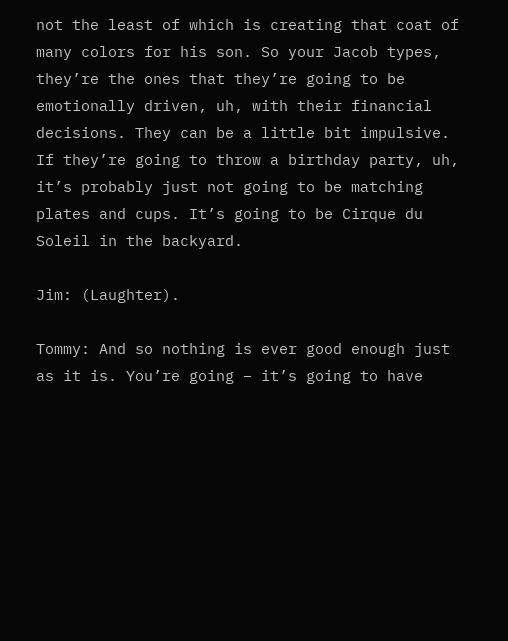not the least of which is creating that coat of many colors for his son. So your Jacob types, they’re the ones that they’re going to be emotionally driven, uh, with their financial decisions. They can be a little bit impulsive. If they’re going to throw a birthday party, uh, it’s probably just not going to be matching plates and cups. It’s going to be Cirque du Soleil in the backyard.

Jim: (Laughter).

Tommy: And so nothing is ever good enough just as it is. You’re going – it’s going to have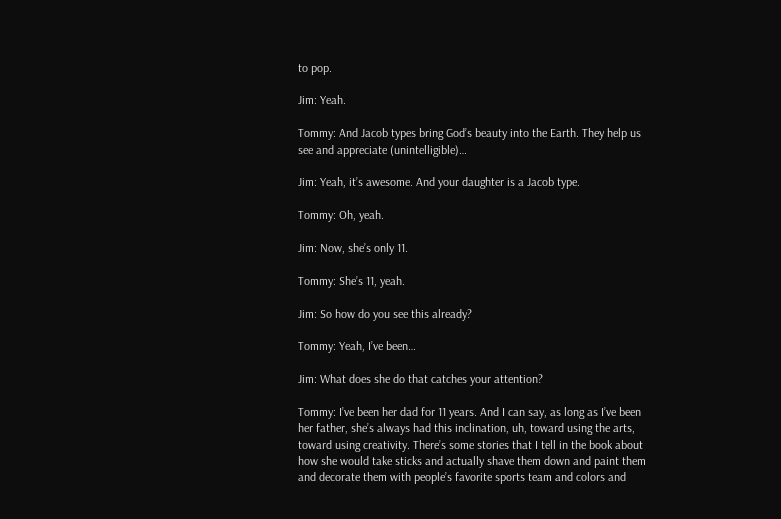to pop.

Jim: Yeah.

Tommy: And Jacob types bring God’s beauty into the Earth. They help us see and appreciate (unintelligible)…

Jim: Yeah, it’s awesome. And your daughter is a Jacob type.

Tommy: Oh, yeah.

Jim: Now, she’s only 11.

Tommy: She’s 11, yeah.

Jim: So how do you see this already?

Tommy: Yeah, I’ve been…

Jim: What does she do that catches your attention?

Tommy: I’ve been her dad for 11 years. And I can say, as long as I’ve been her father, she’s always had this inclination, uh, toward using the arts, toward using creativity. There’s some stories that I tell in the book about how she would take sticks and actually shave them down and paint them and decorate them with people’s favorite sports team and colors and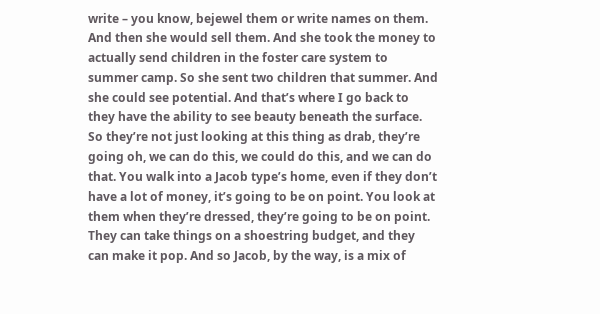write – you know, bejewel them or write names on them. And then she would sell them. And she took the money to actually send children in the foster care system to summer camp. So she sent two children that summer. And she could see potential. And that’s where I go back to they have the ability to see beauty beneath the surface. So they’re not just looking at this thing as drab, they’re going oh, we can do this, we could do this, and we can do that. You walk into a Jacob type’s home, even if they don’t have a lot of money, it’s going to be on point. You look at them when they’re dressed, they’re going to be on point. They can take things on a shoestring budget, and they can make it pop. And so Jacob, by the way, is a mix of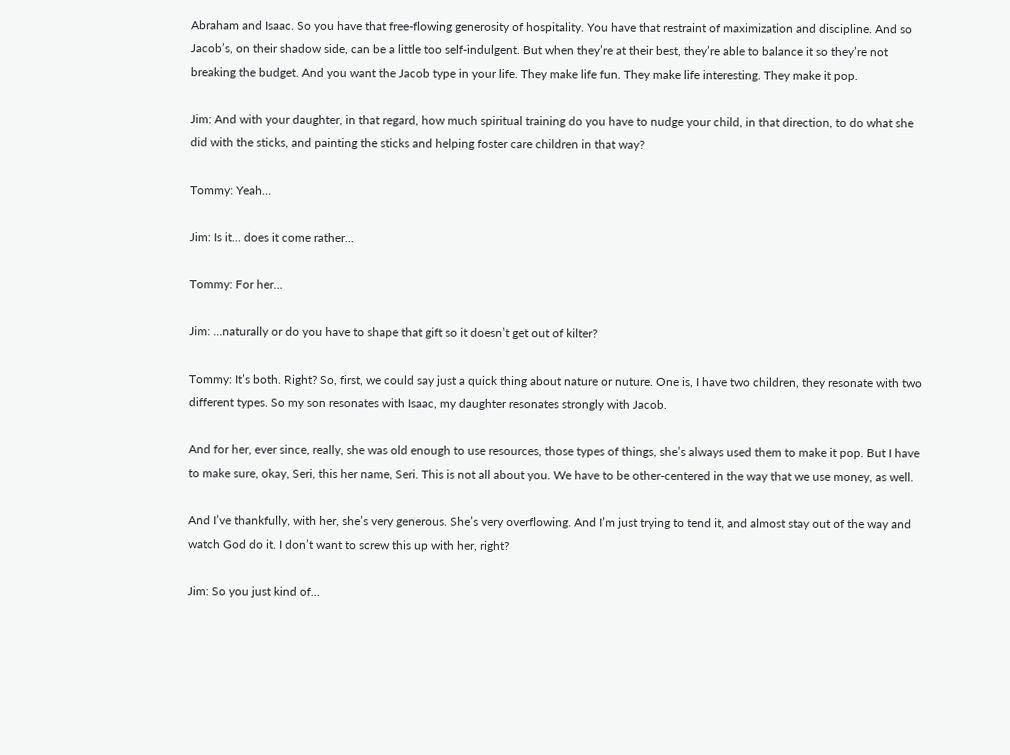Abraham and Isaac. So you have that free-flowing generosity of hospitality. You have that restraint of maximization and discipline. And so Jacob’s, on their shadow side, can be a little too self-indulgent. But when they’re at their best, they’re able to balance it so they’re not breaking the budget. And you want the Jacob type in your life. They make life fun. They make life interesting. They make it pop.

Jim: And with your daughter, in that regard, how much spiritual training do you have to nudge your child, in that direction, to do what she did with the sticks, and painting the sticks and helping foster care children in that way?

Tommy: Yeah…

Jim: Is it… does it come rather…

Tommy: For her…

Jim: …naturally or do you have to shape that gift so it doesn’t get out of kilter?

Tommy: It’s both. Right? So, first, we could say just a quick thing about nature or nuture. One is, I have two children, they resonate with two different types. So my son resonates with Isaac, my daughter resonates strongly with Jacob.

And for her, ever since, really, she was old enough to use resources, those types of things, she’s always used them to make it pop. But I have to make sure, okay, Seri, this her name, Seri. This is not all about you. We have to be other-centered in the way that we use money, as well.

And I’ve thankfully, with her, she’s very generous. She’s very overflowing. And I’m just trying to tend it, and almost stay out of the way and watch God do it. I don’t want to screw this up with her, right?

Jim: So you just kind of…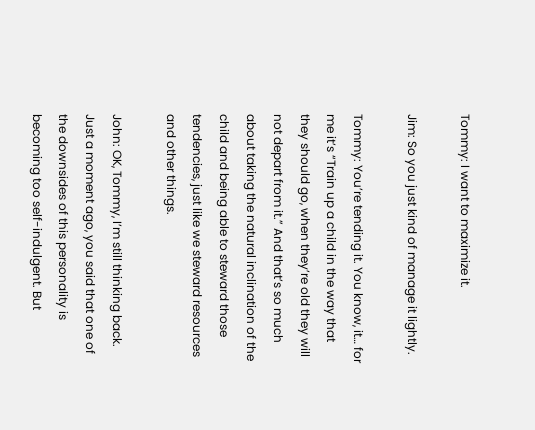Tommy: I want to maximize it.

Jim: So you just kind of manage it lightly.

Tommy: You’re tending it. You know, it… for me it’s “Train up a child in the way that they should go, when they’re old they will not depart from it.” And that’s so much about taking the natural inclination of the child and being able to steward those tendencies, just like we steward resources and other things.

John: OK, Tommy, I’m still thinking back. Just a moment ago, you said that one of the downsides of this personality is becoming too self-indulgent. But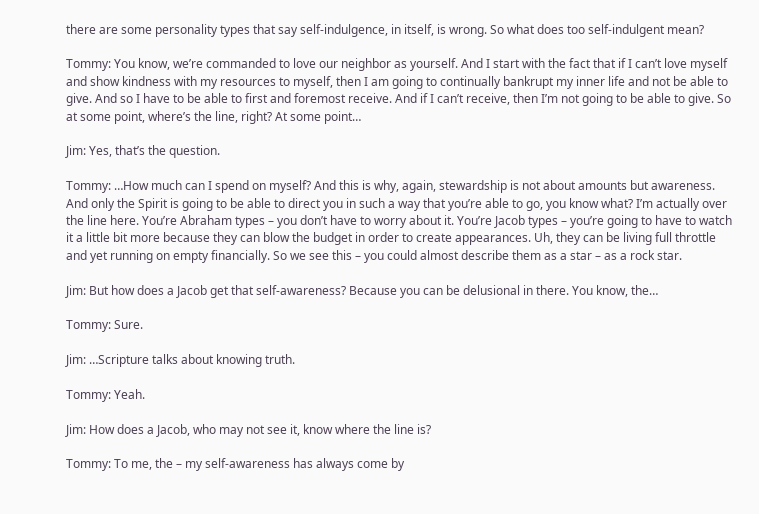there are some personality types that say self-indulgence, in itself, is wrong. So what does too self-indulgent mean?

Tommy: You know, we’re commanded to love our neighbor as yourself. And I start with the fact that if I can’t love myself and show kindness with my resources to myself, then I am going to continually bankrupt my inner life and not be able to give. And so I have to be able to first and foremost receive. And if I can’t receive, then I’m not going to be able to give. So at some point, where’s the line, right? At some point…

Jim: Yes, that’s the question.

Tommy: …How much can I spend on myself? And this is why, again, stewardship is not about amounts but awareness. And only the Spirit is going to be able to direct you in such a way that you’re able to go, you know what? I’m actually over the line here. You’re Abraham types – you don’t have to worry about it. You’re Jacob types – you’re going to have to watch it a little bit more because they can blow the budget in order to create appearances. Uh, they can be living full throttle and yet running on empty financially. So we see this – you could almost describe them as a star – as a rock star.

Jim: But how does a Jacob get that self-awareness? Because you can be delusional in there. You know, the…

Tommy: Sure.

Jim: …Scripture talks about knowing truth.

Tommy: Yeah.

Jim: How does a Jacob, who may not see it, know where the line is?

Tommy: To me, the – my self-awareness has always come by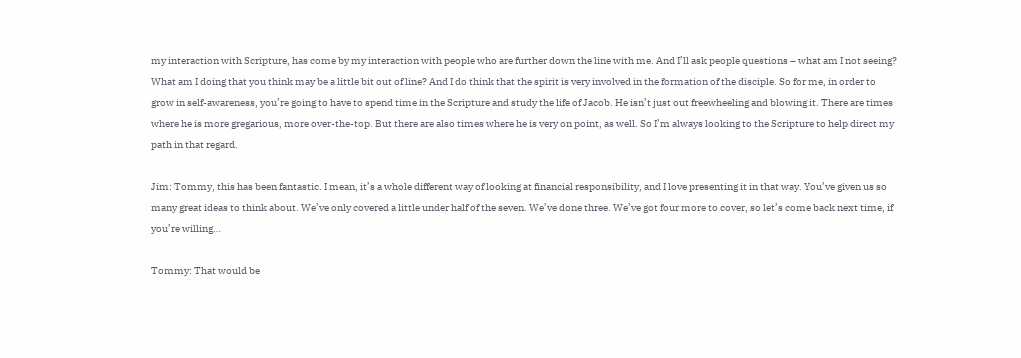my interaction with Scripture, has come by my interaction with people who are further down the line with me. And I’ll ask people questions – what am I not seeing? What am I doing that you think may be a little bit out of line? And I do think that the spirit is very involved in the formation of the disciple. So for me, in order to grow in self-awareness, you’re going to have to spend time in the Scripture and study the life of Jacob. He isn’t just out freewheeling and blowing it. There are times where he is more gregarious, more over-the-top. But there are also times where he is very on point, as well. So I’m always looking to the Scripture to help direct my path in that regard.

Jim: Tommy, this has been fantastic. I mean, it’s a whole different way of looking at financial responsibility, and I love presenting it in that way. You’ve given us so many great ideas to think about. We’ve only covered a little under half of the seven. We’ve done three. We’ve got four more to cover, so let’s come back next time, if you’re willing…

Tommy: That would be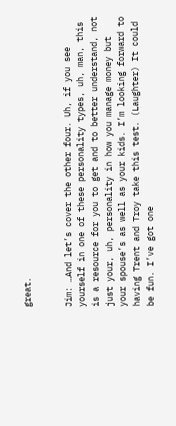great.


Jim: …And let’s cover the other four. Uh, if you see yourself in one of these personality types, uh, man, this is a resource for you to get and to better understand, not just your, uh, personality in how you manage money but your spouse’s as well as your kids. I’m looking forward to having Trent and Troy take this test. (Laughter) It could be fun. I’ve got one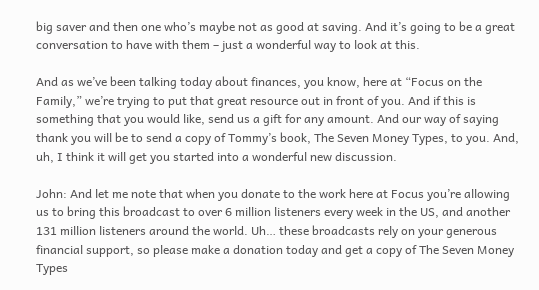big saver and then one who’s maybe not as good at saving. And it’s going to be a great conversation to have with them – just a wonderful way to look at this.

And as we’ve been talking today about finances, you know, here at “Focus on the Family,” we’re trying to put that great resource out in front of you. And if this is something that you would like, send us a gift for any amount. And our way of saying thank you will be to send a copy of Tommy’s book, The Seven Money Types, to you. And, uh, I think it will get you started into a wonderful new discussion.

John: And let me note that when you donate to the work here at Focus you’re allowing us to bring this broadcast to over 6 million listeners every week in the US, and another 131 million listeners around the world. Uh… these broadcasts rely on your generous financial support, so please make a donation today and get a copy of The Seven Money Types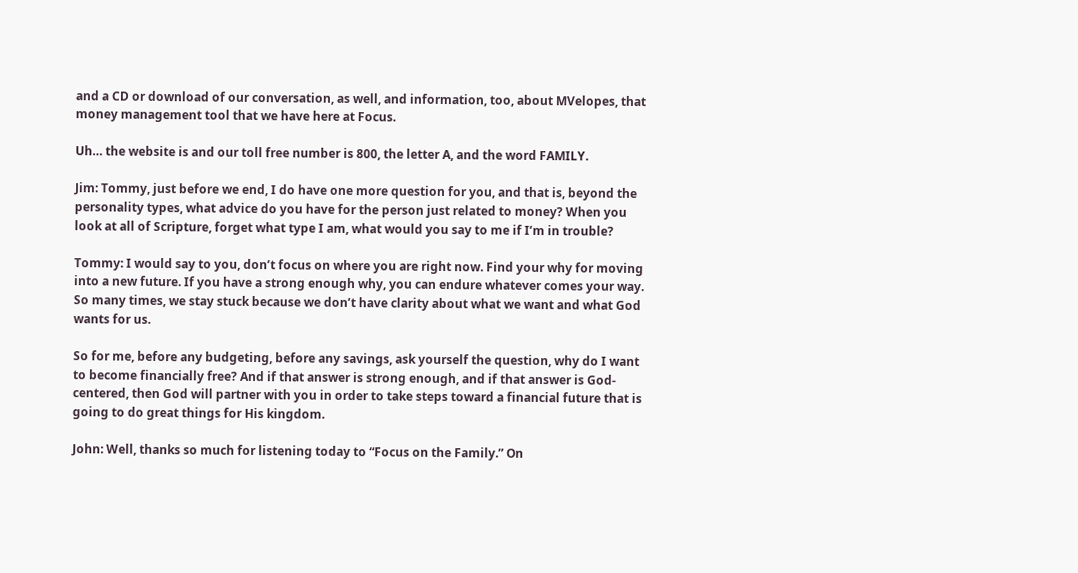and a CD or download of our conversation, as well, and information, too, about MVelopes, that money management tool that we have here at Focus.

Uh… the website is and our toll free number is 800, the letter A, and the word FAMILY.

Jim: Tommy, just before we end, I do have one more question for you, and that is, beyond the personality types, what advice do you have for the person just related to money? When you look at all of Scripture, forget what type I am, what would you say to me if I’m in trouble?

Tommy: I would say to you, don’t focus on where you are right now. Find your why for moving into a new future. If you have a strong enough why, you can endure whatever comes your way. So many times, we stay stuck because we don’t have clarity about what we want and what God wants for us.

So for me, before any budgeting, before any savings, ask yourself the question, why do I want to become financially free? And if that answer is strong enough, and if that answer is God-centered, then God will partner with you in order to take steps toward a financial future that is going to do great things for His kingdom.

John: Well, thanks so much for listening today to “Focus on the Family.” On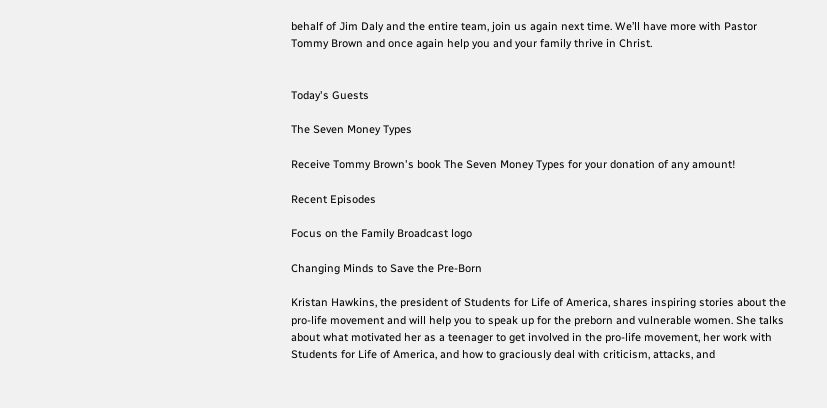behalf of Jim Daly and the entire team, join us again next time. We’ll have more with Pastor Tommy Brown and once again help you and your family thrive in Christ.


Today's Guests

The Seven Money Types

Receive Tommy Brown's book The Seven Money Types for your donation of any amount!

Recent Episodes

Focus on the Family Broadcast logo

Changing Minds to Save the Pre-Born

Kristan Hawkins, the president of Students for Life of America, shares inspiring stories about the pro-life movement and will help you to speak up for the preborn and vulnerable women. She talks about what motivated her as a teenager to get involved in the pro-life movement, her work with Students for Life of America, and how to graciously deal with criticism, attacks, and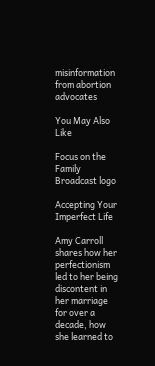misinformation from abortion advocates

You May Also Like

Focus on the Family Broadcast logo

Accepting Your Imperfect Life

Amy Carroll shares how her perfectionism led to her being discontent in her marriage for over a decade, how she learned to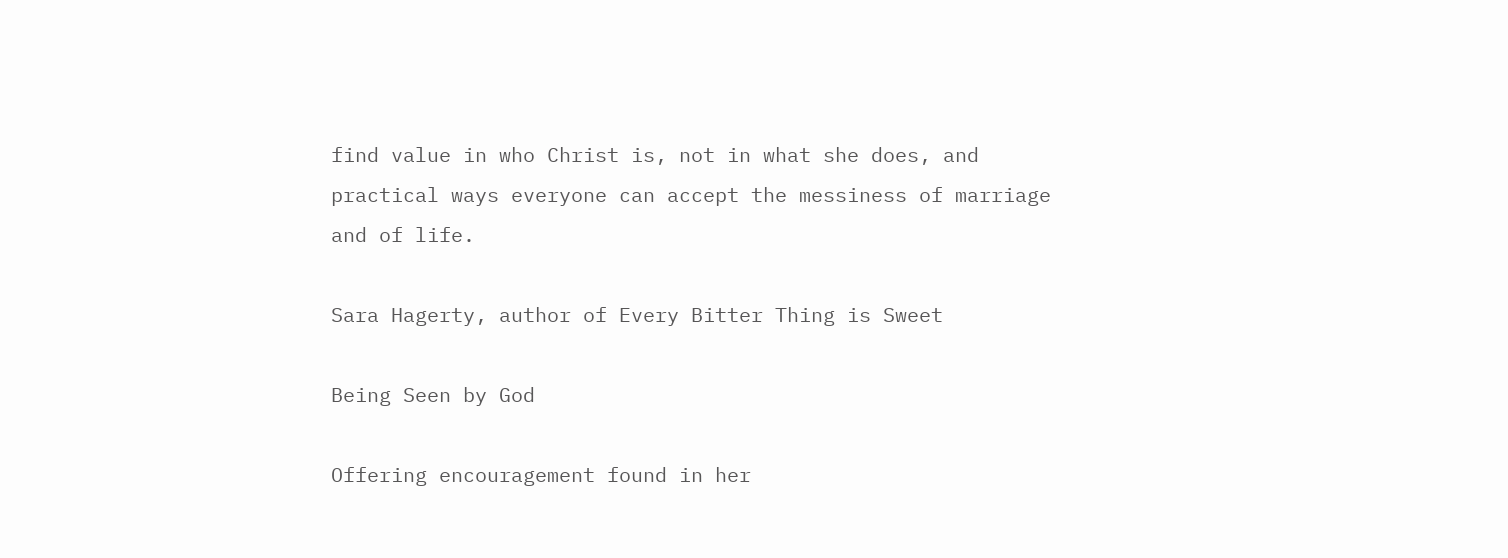find value in who Christ is, not in what she does, and practical ways everyone can accept the messiness of marriage and of life.

Sara Hagerty, author of Every Bitter Thing is Sweet

Being Seen by God

Offering encouragement found in her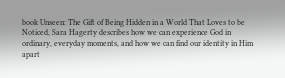book Unseen: The Gift of Being Hidden in a World That Loves to be Noticed, Sara Hagerty describes how we can experience God in ordinary, everyday moments, and how we can find our identity in Him apart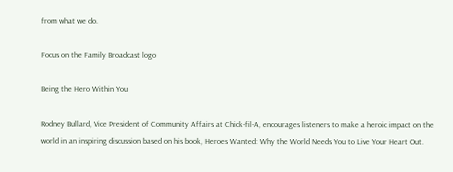from what we do.

Focus on the Family Broadcast logo

Being the Hero Within You

Rodney Bullard, Vice President of Community Affairs at Chick-fil-A, encourages listeners to make a heroic impact on the world in an inspiring discussion based on his book, Heroes Wanted: Why the World Needs You to Live Your Heart Out.